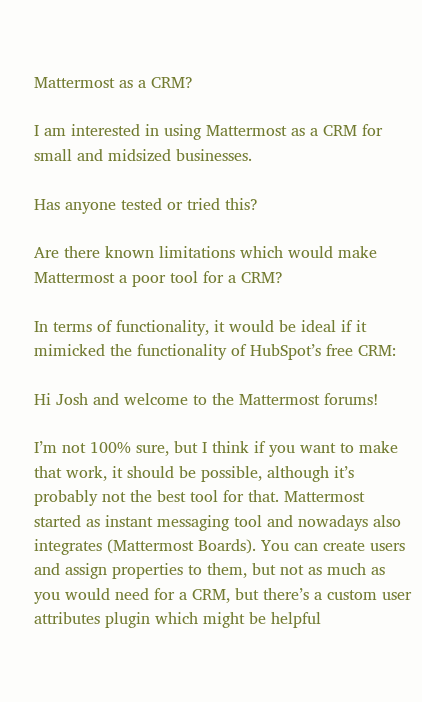Mattermost as a CRM?

I am interested in using Mattermost as a CRM for small and midsized businesses.

Has anyone tested or tried this?

Are there known limitations which would make Mattermost a poor tool for a CRM?

In terms of functionality, it would be ideal if it mimicked the functionality of HubSpot’s free CRM:

Hi Josh and welcome to the Mattermost forums!

I’m not 100% sure, but I think if you want to make that work, it should be possible, although it’s probably not the best tool for that. Mattermost started as instant messaging tool and nowadays also integrates (Mattermost Boards). You can create users and assign properties to them, but not as much as you would need for a CRM, but there’s a custom user attributes plugin which might be helpful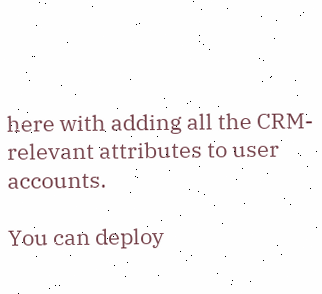here with adding all the CRM-relevant attributes to user accounts.

You can deploy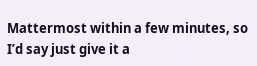Mattermost within a few minutes, so I’d say just give it a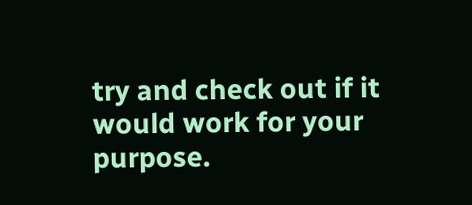try and check out if it would work for your purpose.